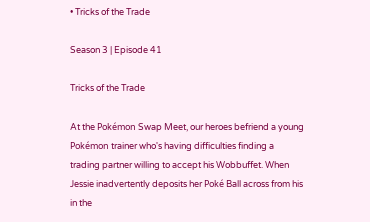• Tricks of the Trade

Season 3 | Episode 41

Tricks of the Trade

At the Pokémon Swap Meet, our heroes befriend a young Pokémon trainer who's having difficulties finding a trading partner willing to accept his Wobbuffet. When Jessie inadvertently deposits her Poké Ball across from his in the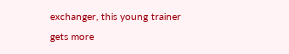exchanger, this young trainer gets more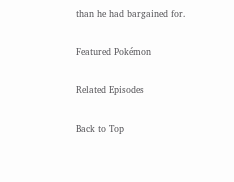than he had bargained for.

Featured Pokémon

Related Episodes

Back to Top